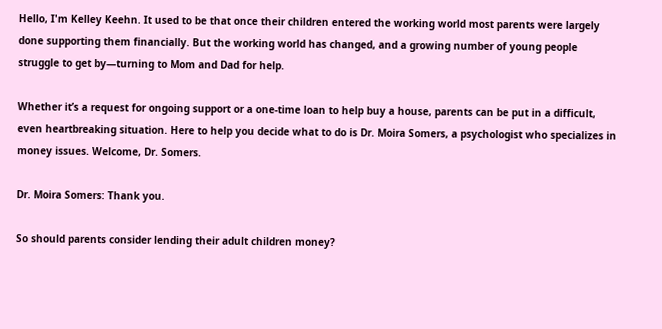Hello, I'm Kelley Keehn. It used to be that once their children entered the working world most parents were largely done supporting them financially. But the working world has changed, and a growing number of young people struggle to get by—turning to Mom and Dad for help.

Whether it’s a request for ongoing support or a one-time loan to help buy a house, parents can be put in a difficult, even heartbreaking situation. Here to help you decide what to do is Dr. Moira Somers, a psychologist who specializes in money issues. Welcome, Dr. Somers.

Dr. Moira Somers: Thank you.

So should parents consider lending their adult children money?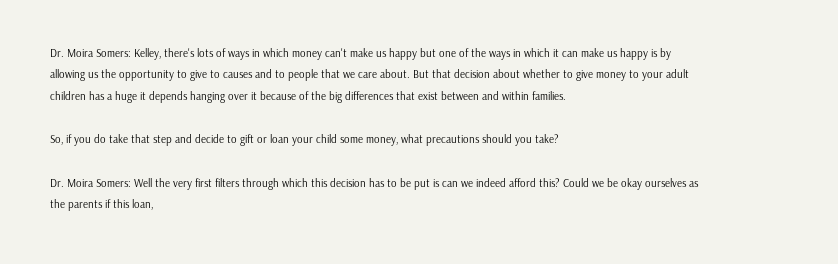Dr. Moira Somers: Kelley, there's lots of ways in which money can't make us happy but one of the ways in which it can make us happy is by allowing us the opportunity to give to causes and to people that we care about. But that decision about whether to give money to your adult children has a huge it depends hanging over it because of the big differences that exist between and within families.

So, if you do take that step and decide to gift or loan your child some money, what precautions should you take?

Dr. Moira Somers: Well the very first filters through which this decision has to be put is can we indeed afford this? Could we be okay ourselves as the parents if this loan,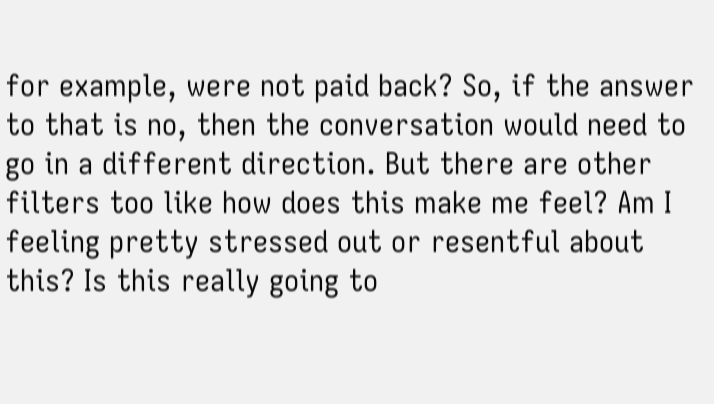for example, were not paid back? So, if the answer to that is no, then the conversation would need to go in a different direction. But there are other filters too like how does this make me feel? Am I feeling pretty stressed out or resentful about this? Is this really going to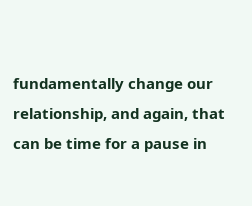fundamentally change our relationship, and again, that can be time for a pause in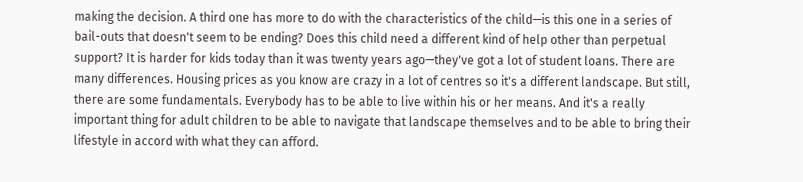making the decision. A third one has more to do with the characteristics of the child—is this one in a series of bail-outs that doesn't seem to be ending? Does this child need a different kind of help other than perpetual support? It is harder for kids today than it was twenty years ago—they've got a lot of student loans. There are many differences. Housing prices as you know are crazy in a lot of centres so it's a different landscape. But still, there are some fundamentals. Everybody has to be able to live within his or her means. And it's a really important thing for adult children to be able to navigate that landscape themselves and to be able to bring their lifestyle in accord with what they can afford.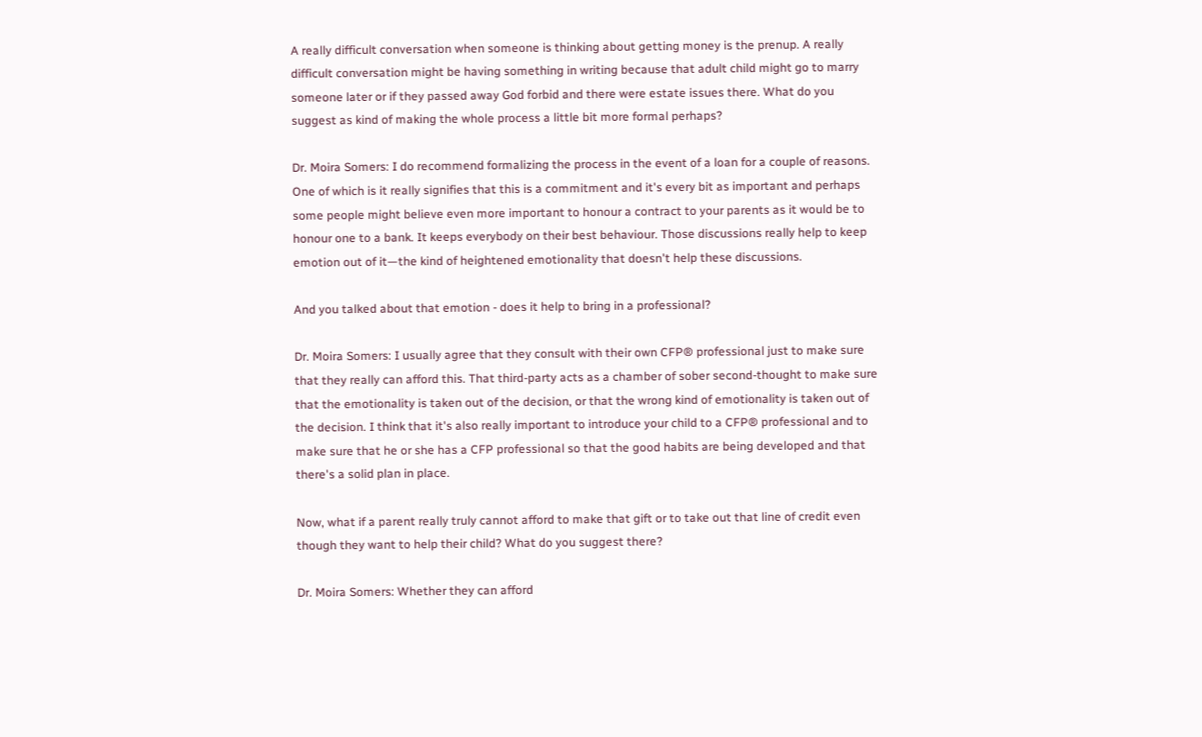A really difficult conversation when someone is thinking about getting money is the prenup. A really difficult conversation might be having something in writing because that adult child might go to marry someone later or if they passed away God forbid and there were estate issues there. What do you suggest as kind of making the whole process a little bit more formal perhaps?

Dr. Moira Somers: I do recommend formalizing the process in the event of a loan for a couple of reasons. One of which is it really signifies that this is a commitment and it's every bit as important and perhaps some people might believe even more important to honour a contract to your parents as it would be to honour one to a bank. It keeps everybody on their best behaviour. Those discussions really help to keep emotion out of it—the kind of heightened emotionality that doesn't help these discussions.

And you talked about that emotion - does it help to bring in a professional?

Dr. Moira Somers: I usually agree that they consult with their own CFP® professional just to make sure that they really can afford this. That third-party acts as a chamber of sober second-thought to make sure that the emotionality is taken out of the decision, or that the wrong kind of emotionality is taken out of the decision. I think that it's also really important to introduce your child to a CFP® professional and to make sure that he or she has a CFP professional so that the good habits are being developed and that there's a solid plan in place.

Now, what if a parent really truly cannot afford to make that gift or to take out that line of credit even though they want to help their child? What do you suggest there?

Dr. Moira Somers: Whether they can afford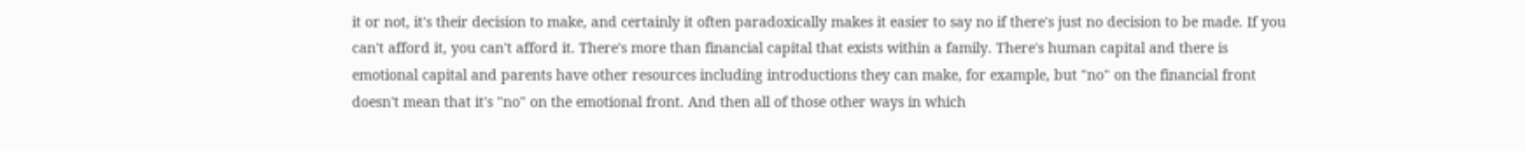it or not, it's their decision to make, and certainly it often paradoxically makes it easier to say no if there's just no decision to be made. If you can't afford it, you can't afford it. There's more than financial capital that exists within a family. There's human capital and there is emotional capital and parents have other resources including introductions they can make, for example, but "no" on the financial front doesn't mean that it's "no" on the emotional front. And then all of those other ways in which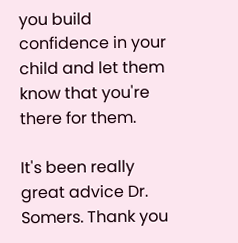you build confidence in your child and let them know that you're there for them.

It's been really great advice Dr. Somers. Thank you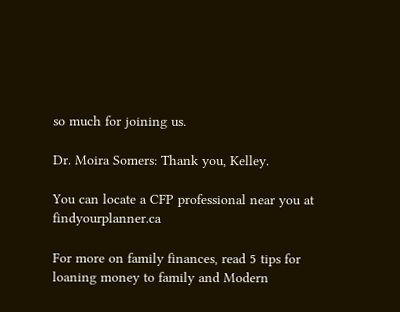so much for joining us.

Dr. Moira Somers: Thank you, Kelley.

You can locate a CFP professional near you at findyourplanner.ca

For more on family finances, read 5 tips for loaning money to family and Modern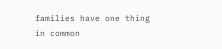families have one thing in common